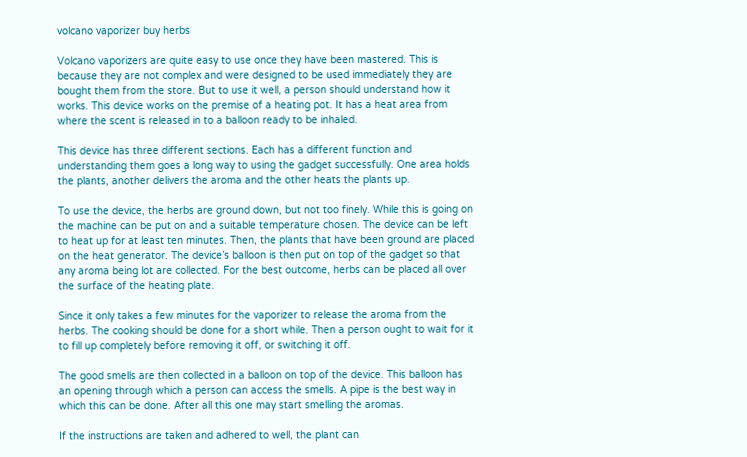volcano vaporizer buy herbs

Volcano vaporizers are quite easy to use once they have been mastered. This is because they are not complex and were designed to be used immediately they are bought them from the store. But to use it well, a person should understand how it works. This device works on the premise of a heating pot. It has a heat area from where the scent is released in to a balloon ready to be inhaled.

This device has three different sections. Each has a different function and understanding them goes a long way to using the gadget successfully. One area holds the plants, another delivers the aroma and the other heats the plants up.

To use the device, the herbs are ground down, but not too finely. While this is going on the machine can be put on and a suitable temperature chosen. The device can be left to heat up for at least ten minutes. Then, the plants that have been ground are placed on the heat generator. The device’s balloon is then put on top of the gadget so that any aroma being lot are collected. For the best outcome, herbs can be placed all over the surface of the heating plate.

Since it only takes a few minutes for the vaporizer to release the aroma from the herbs. The cooking should be done for a short while. Then a person ought to wait for it to fill up completely before removing it off, or switching it off.

The good smells are then collected in a balloon on top of the device. This balloon has an opening through which a person can access the smells. A pipe is the best way in which this can be done. After all this one may start smelling the aromas.

If the instructions are taken and adhered to well, the plant can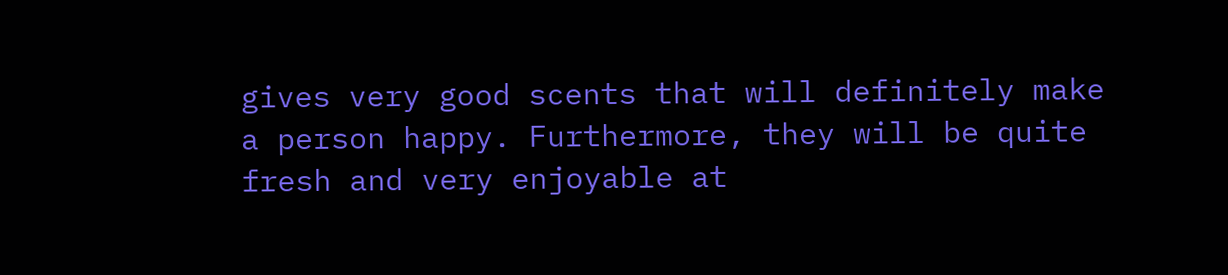gives very good scents that will definitely make a person happy. Furthermore, they will be quite fresh and very enjoyable at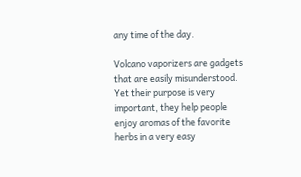any time of the day.

Volcano vaporizers are gadgets that are easily misunderstood. Yet their purpose is very important, they help people enjoy aromas of the favorite herbs in a very easy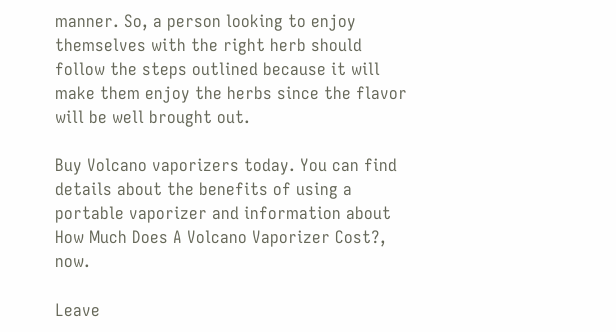manner. So, a person looking to enjoy themselves with the right herb should follow the steps outlined because it will make them enjoy the herbs since the flavor will be well brought out.

Buy Volcano vaporizers today. You can find details about the benefits of using a portable vaporizer and information about How Much Does A Volcano Vaporizer Cost?, now.

Leave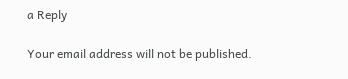a Reply

Your email address will not be published.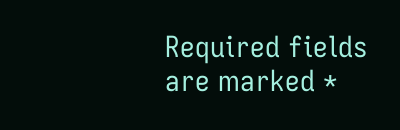Required fields are marked *